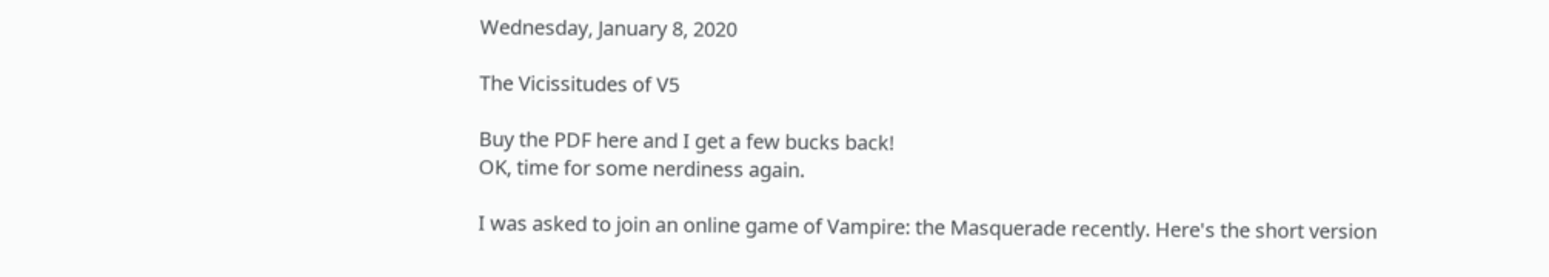Wednesday, January 8, 2020

The Vicissitudes of V5

Buy the PDF here and I get a few bucks back!
OK, time for some nerdiness again.

I was asked to join an online game of Vampire: the Masquerade recently. Here's the short version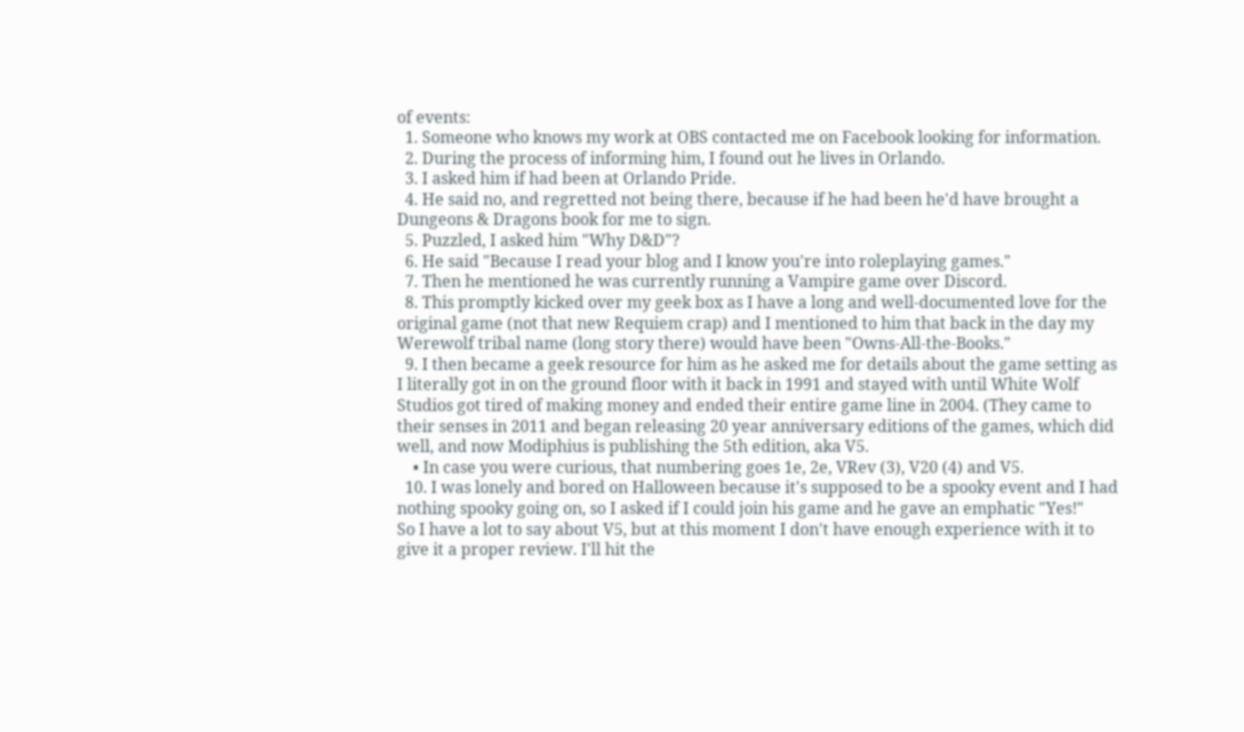of events:
  1. Someone who knows my work at OBS contacted me on Facebook looking for information.
  2. During the process of informing him, I found out he lives in Orlando.
  3. I asked him if had been at Orlando Pride.
  4. He said no, and regretted not being there, because if he had been he'd have brought a Dungeons & Dragons book for me to sign.
  5. Puzzled, I asked him "Why D&D"?
  6. He said "Because I read your blog and I know you're into roleplaying games."
  7. Then he mentioned he was currently running a Vampire game over Discord.
  8. This promptly kicked over my geek box as I have a long and well-documented love for the original game (not that new Requiem crap) and I mentioned to him that back in the day my Werewolf tribal name (long story there) would have been "Owns-All-the-Books."
  9. I then became a geek resource for him as he asked me for details about the game setting as I literally got in on the ground floor with it back in 1991 and stayed with until White Wolf Studios got tired of making money and ended their entire game line in 2004. (They came to their senses in 2011 and began releasing 20 year anniversary editions of the games, which did well, and now Modiphius is publishing the 5th edition, aka V5.
    • In case you were curious, that numbering goes 1e, 2e, VRev (3), V20 (4) and V5.
  10. I was lonely and bored on Halloween because it's supposed to be a spooky event and I had nothing spooky going on, so I asked if I could join his game and he gave an emphatic "Yes!"
So I have a lot to say about V5, but at this moment I don't have enough experience with it to give it a proper review. I'll hit the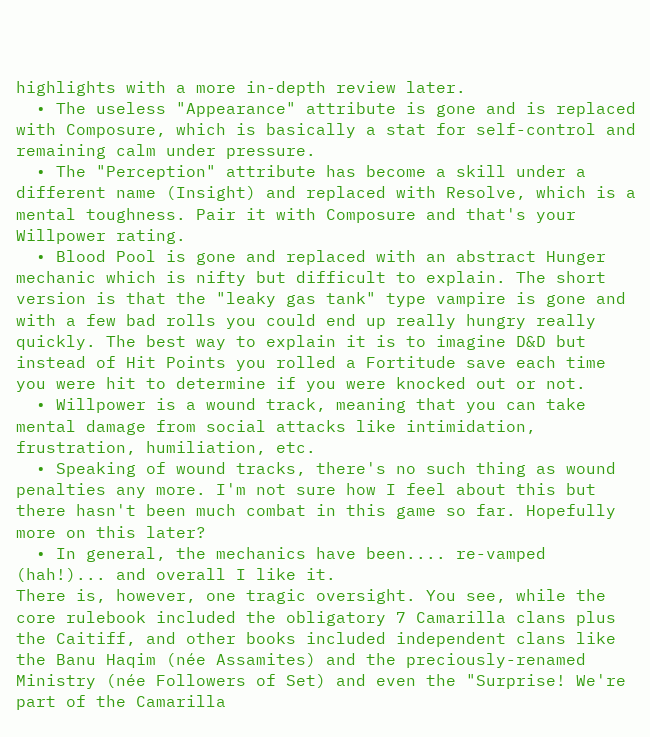highlights with a more in-depth review later.
  • The useless "Appearance" attribute is gone and is replaced with Composure, which is basically a stat for self-control and remaining calm under pressure.
  • The "Perception" attribute has become a skill under a different name (Insight) and replaced with Resolve, which is a mental toughness. Pair it with Composure and that's your Willpower rating.
  • Blood Pool is gone and replaced with an abstract Hunger mechanic which is nifty but difficult to explain. The short version is that the "leaky gas tank" type vampire is gone and with a few bad rolls you could end up really hungry really quickly. The best way to explain it is to imagine D&D but instead of Hit Points you rolled a Fortitude save each time you were hit to determine if you were knocked out or not.
  • Willpower is a wound track, meaning that you can take mental damage from social attacks like intimidation, frustration, humiliation, etc.
  • Speaking of wound tracks, there's no such thing as wound penalties any more. I'm not sure how I feel about this but there hasn't been much combat in this game so far. Hopefully more on this later?
  • In general, the mechanics have been.... re-vamped (hah!)... and overall I like it.
There is, however, one tragic oversight. You see, while the core rulebook included the obligatory 7 Camarilla clans plus the Caitiff, and other books included independent clans like the Banu Haqim (née Assamites) and the preciously-renamed Ministry (née Followers of Set) and even the "Surprise! We're part of the Camarilla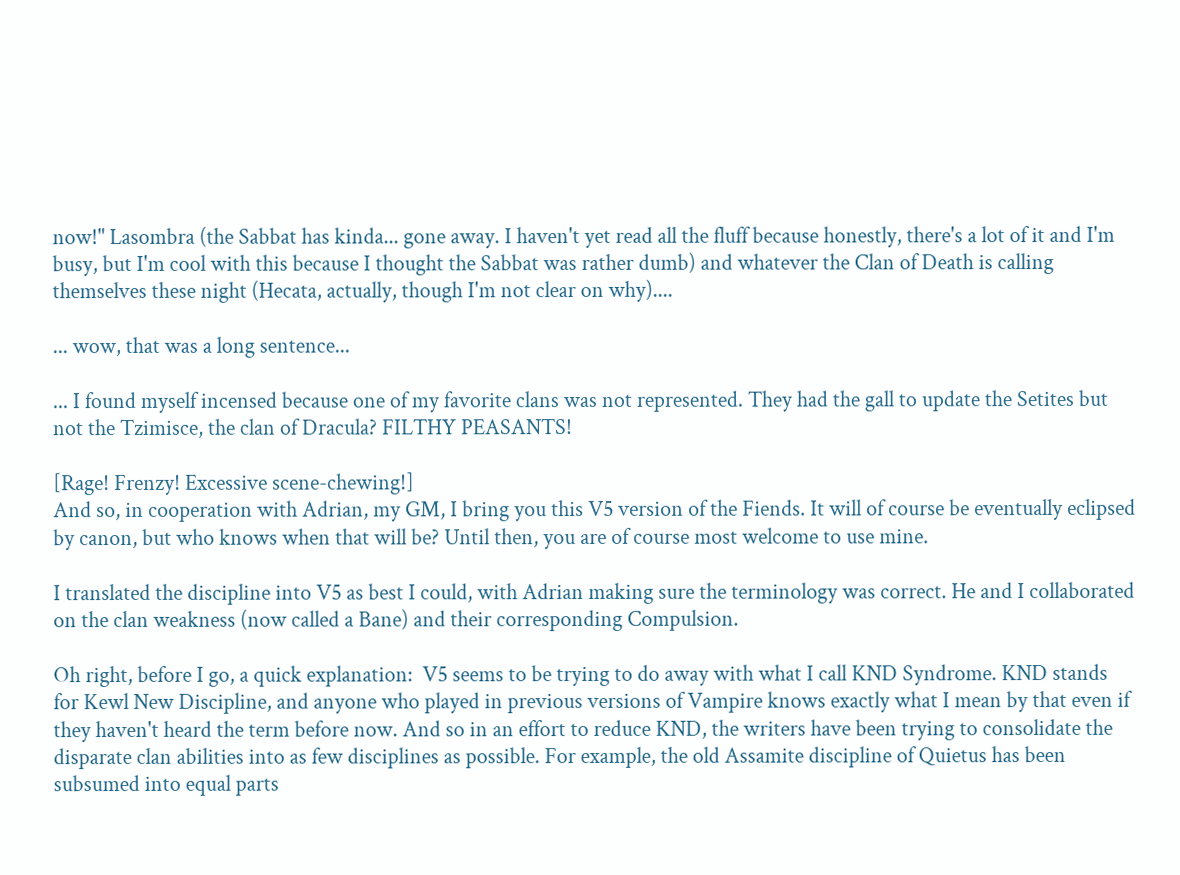now!" Lasombra (the Sabbat has kinda... gone away. I haven't yet read all the fluff because honestly, there's a lot of it and I'm busy, but I'm cool with this because I thought the Sabbat was rather dumb) and whatever the Clan of Death is calling themselves these night (Hecata, actually, though I'm not clear on why)....

... wow, that was a long sentence...

... I found myself incensed because one of my favorite clans was not represented. They had the gall to update the Setites but not the Tzimisce, the clan of Dracula? FILTHY PEASANTS!

[Rage! Frenzy! Excessive scene-chewing!]
And so, in cooperation with Adrian, my GM, I bring you this V5 version of the Fiends. It will of course be eventually eclipsed by canon, but who knows when that will be? Until then, you are of course most welcome to use mine.

I translated the discipline into V5 as best I could, with Adrian making sure the terminology was correct. He and I collaborated on the clan weakness (now called a Bane) and their corresponding Compulsion.

Oh right, before I go, a quick explanation:  V5 seems to be trying to do away with what I call KND Syndrome. KND stands for Kewl New Discipline, and anyone who played in previous versions of Vampire knows exactly what I mean by that even if they haven't heard the term before now. And so in an effort to reduce KND, the writers have been trying to consolidate the disparate clan abilities into as few disciplines as possible. For example, the old Assamite discipline of Quietus has been subsumed into equal parts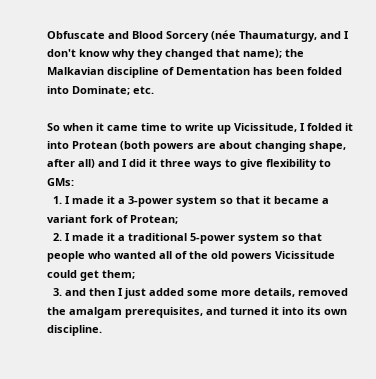Obfuscate and Blood Sorcery (née Thaumaturgy, and I don't know why they changed that name); the Malkavian discipline of Dementation has been folded into Dominate; etc.

So when it came time to write up Vicissitude, I folded it into Protean (both powers are about changing shape, after all) and I did it three ways to give flexibility to GMs:
  1. I made it a 3-power system so that it became a variant fork of Protean;
  2. I made it a traditional 5-power system so that people who wanted all of the old powers Vicissitude could get them;
  3. and then I just added some more details, removed the amalgam prerequisites, and turned it into its own discipline.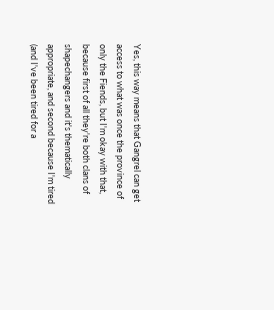Yes, this way means that Gangrel can get access to what was once the province of only the Fiends, but I'm okay with that, because first of all they're both clans of shapechangers and it's thematically appropriate, and second because I'm tired (and I've been tired for a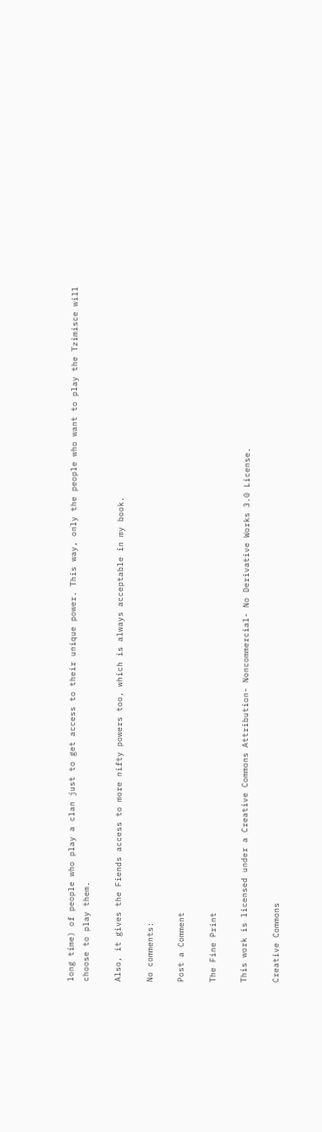long time) of people who play a clan just to get access to their unique power. This way, only the people who want to play the Tzimisce will choose to play them.

Also, it gives the Fiends access to more nifty powers too, which is always acceptable in my book.

No comments:

Post a Comment

The Fine Print

This work is licensed under a Creative Commons Attribution- Noncommercial- No Derivative Works 3.0 License.

Creative Commons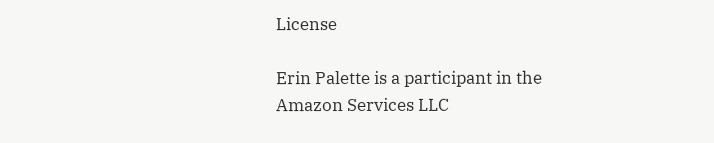License

Erin Palette is a participant in the Amazon Services LLC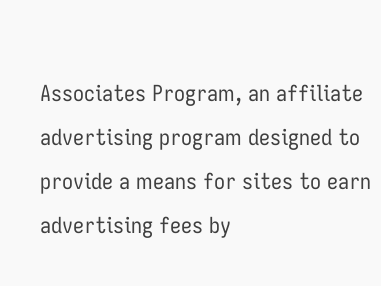Associates Program, an affiliate advertising program designed to provide a means for sites to earn advertising fees by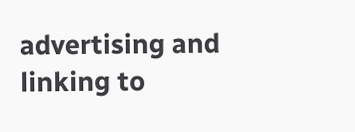advertising and linking to